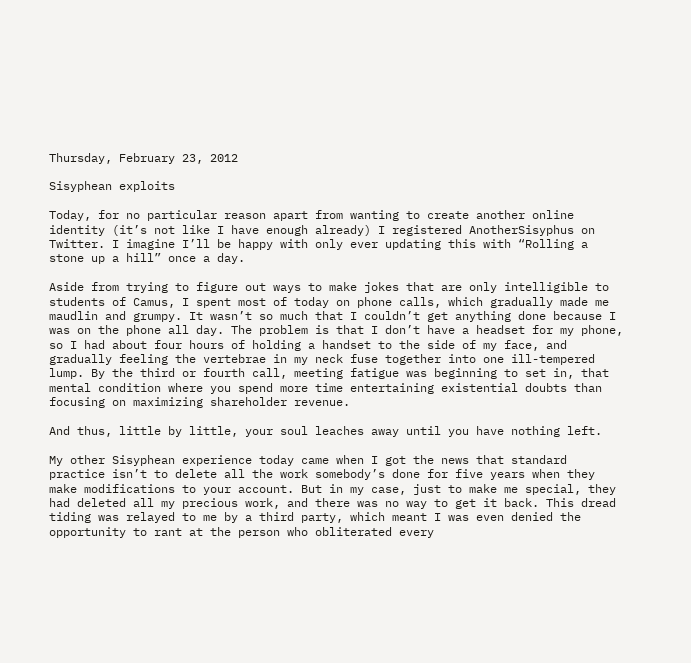Thursday, February 23, 2012

Sisyphean exploits

Today, for no particular reason apart from wanting to create another online identity (it’s not like I have enough already) I registered AnotherSisyphus on Twitter. I imagine I’ll be happy with only ever updating this with “Rolling a stone up a hill” once a day.

Aside from trying to figure out ways to make jokes that are only intelligible to students of Camus, I spent most of today on phone calls, which gradually made me maudlin and grumpy. It wasn’t so much that I couldn’t get anything done because I was on the phone all day. The problem is that I don’t have a headset for my phone, so I had about four hours of holding a handset to the side of my face, and gradually feeling the vertebrae in my neck fuse together into one ill-tempered lump. By the third or fourth call, meeting fatigue was beginning to set in, that mental condition where you spend more time entertaining existential doubts than focusing on maximizing shareholder revenue.

And thus, little by little, your soul leaches away until you have nothing left.

My other Sisyphean experience today came when I got the news that standard practice isn’t to delete all the work somebody’s done for five years when they make modifications to your account. But in my case, just to make me special, they had deleted all my precious work, and there was no way to get it back. This dread tiding was relayed to me by a third party, which meant I was even denied the opportunity to rant at the person who obliterated every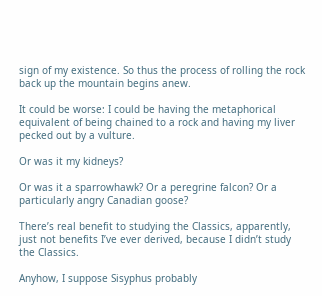sign of my existence. So thus the process of rolling the rock back up the mountain begins anew.

It could be worse: I could be having the metaphorical equivalent of being chained to a rock and having my liver pecked out by a vulture.

Or was it my kidneys?

Or was it a sparrowhawk? Or a peregrine falcon? Or a particularly angry Canadian goose?

There’s real benefit to studying the Classics, apparently, just not benefits I’ve ever derived, because I didn’t study the Classics.

Anyhow, I suppose Sisyphus probably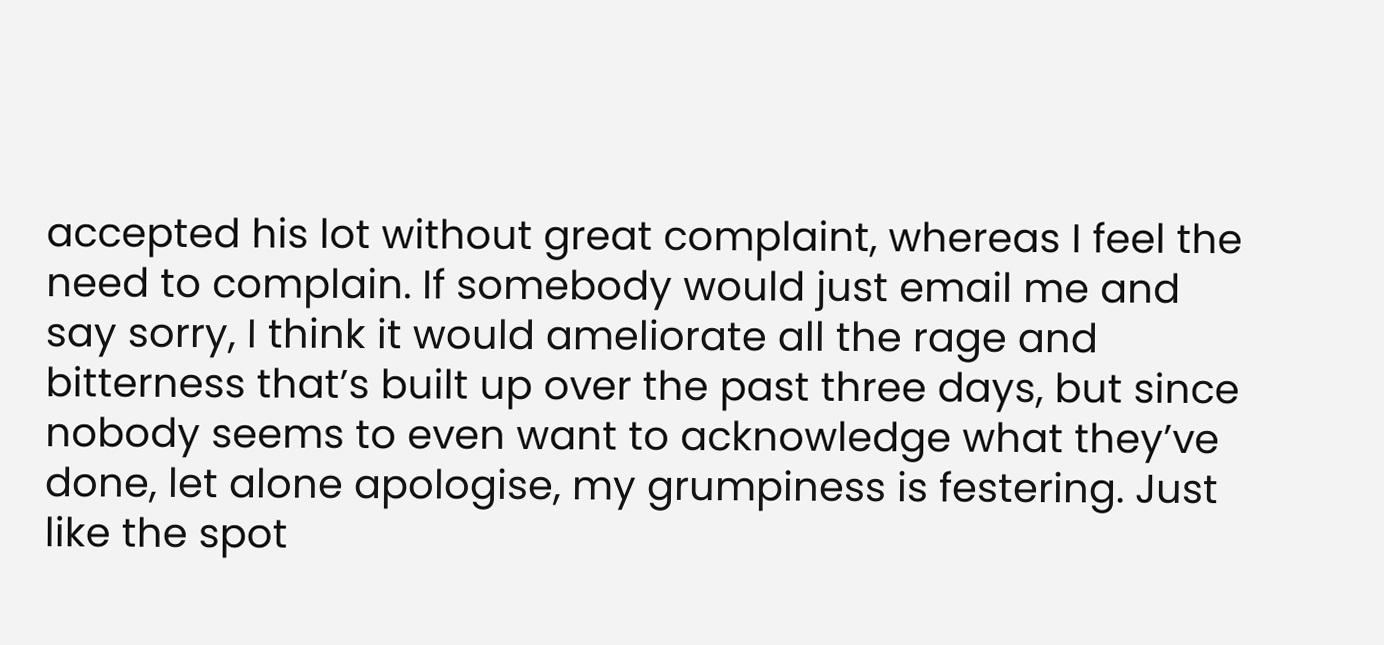accepted his lot without great complaint, whereas I feel the need to complain. If somebody would just email me and say sorry, I think it would ameliorate all the rage and bitterness that’s built up over the past three days, but since nobody seems to even want to acknowledge what they’ve done, let alone apologise, my grumpiness is festering. Just like the spot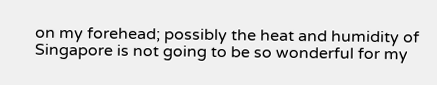on my forehead; possibly the heat and humidity of Singapore is not going to be so wonderful for my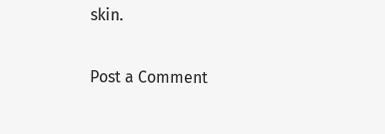skin.


Post a Comment